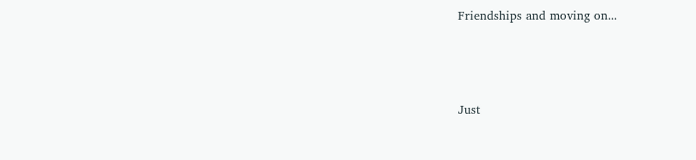Friendships and moving on...



Just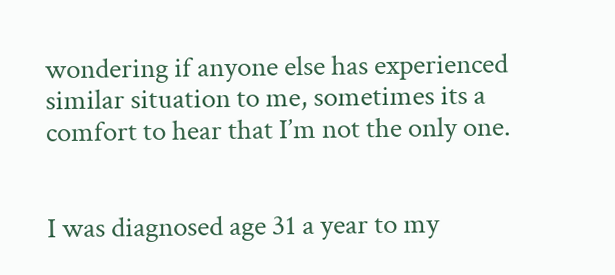wondering if anyone else has experienced similar situation to me, sometimes its a comfort to hear that I’m not the only one.


I was diagnosed age 31 a year to my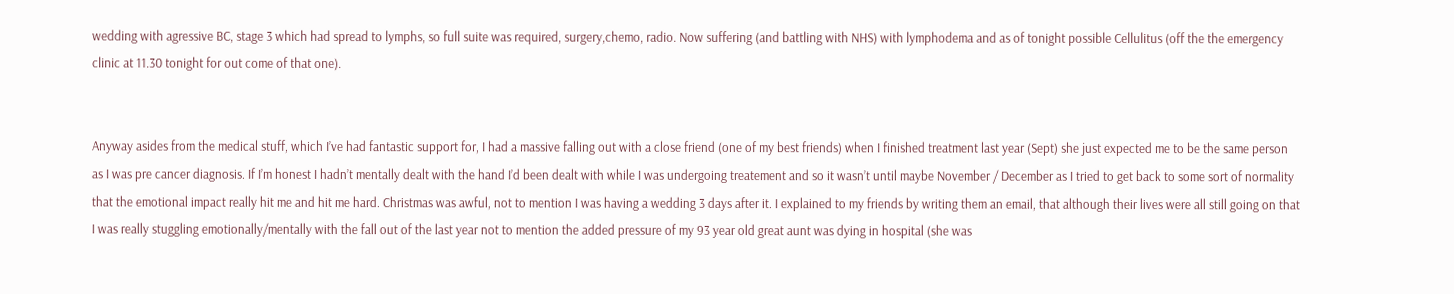wedding with agressive BC, stage 3 which had spread to lymphs, so full suite was required, surgery,chemo, radio. Now suffering (and battling with NHS) with lymphodema and as of tonight possible Cellulitus (off the the emergency clinic at 11.30 tonight for out come of that one).


Anyway asides from the medical stuff, which I’ve had fantastic support for, I had a massive falling out with a close friend (one of my best friends) when I finished treatment last year (Sept) she just expected me to be the same person as I was pre cancer diagnosis. If I’m honest I hadn’t mentally dealt with the hand I’d been dealt with while I was undergoing treatement and so it wasn’t until maybe November / December as I tried to get back to some sort of normality that the emotional impact really hit me and hit me hard. Christmas was awful, not to mention I was having a wedding 3 days after it. I explained to my friends by writing them an email, that although their lives were all still going on that I was really stuggling emotionally/mentally with the fall out of the last year not to mention the added pressure of my 93 year old great aunt was dying in hospital (she was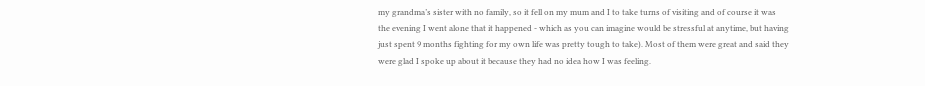my grandma’s sister with no family, so it fell on my mum and I to take turns of visiting and of course it was the evening I went alone that it happened - which as you can imagine would be stressful at anytime, but having just spent 9 months fighting for my own life was pretty tough to take). Most of them were great and said they were glad I spoke up about it because they had no idea how I was feeling.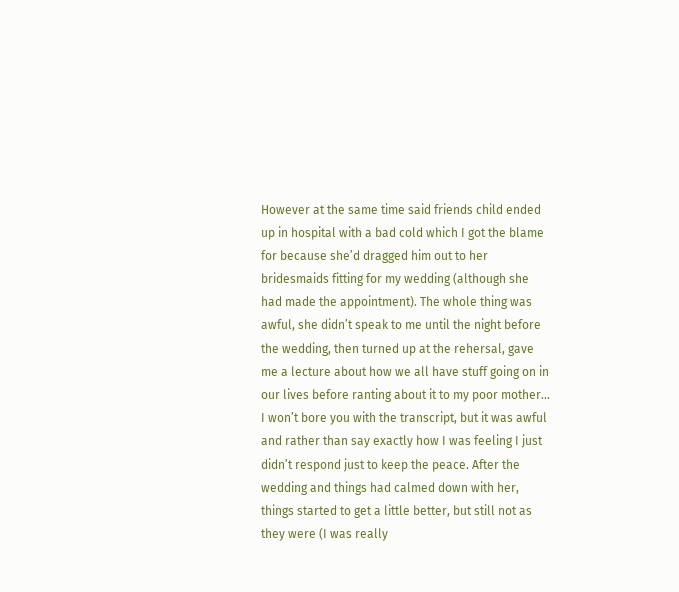However at the same time said friends child ended up in hospital with a bad cold which I got the blame for because she’d dragged him out to her bridesmaids fitting for my wedding (although she had made the appointment). The whole thing was awful, she didn’t speak to me until the night before the wedding, then turned up at the rehersal, gave me a lecture about how we all have stuff going on in our lives before ranting about it to my poor mother… I won’t bore you with the transcript, but it was awful and rather than say exactly how I was feeling I just didn’t respond just to keep the peace. After the wedding and things had calmed down with her, things started to get a little better, but still not as they were (I was really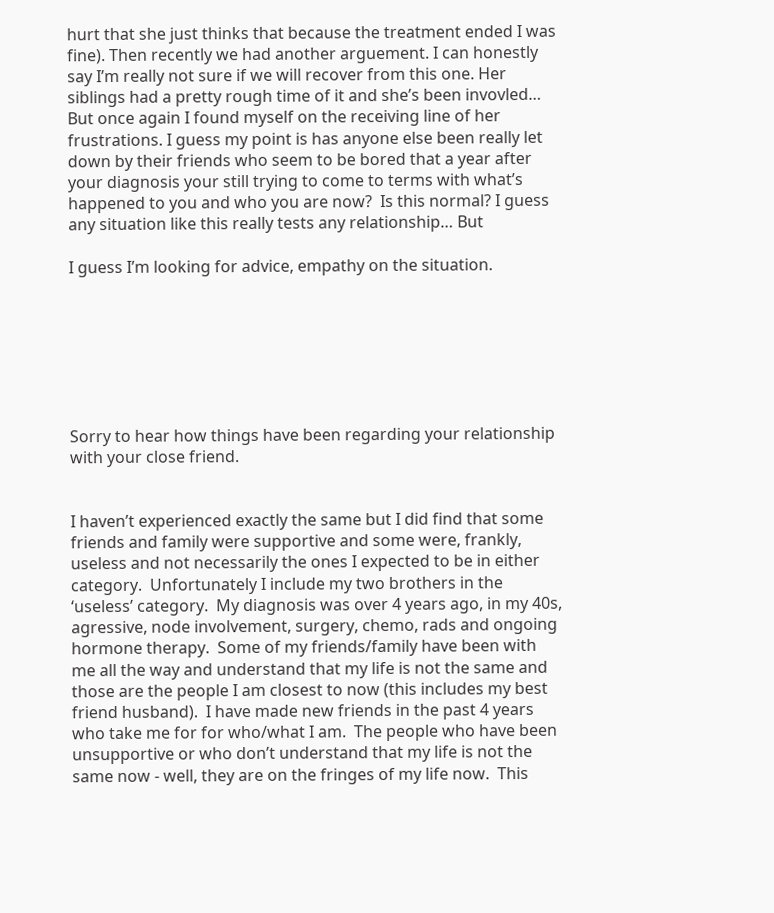hurt that she just thinks that because the treatment ended I was fine). Then recently we had another arguement. I can honestly say I’m really not sure if we will recover from this one. Her siblings had a pretty rough time of it and she’s been invovled… But once again I found myself on the receiving line of her frustrations. I guess my point is has anyone else been really let down by their friends who seem to be bored that a year after your diagnosis your still trying to come to terms with what’s happened to you and who you are now?  Is this normal? I guess any situation like this really tests any relationship… But

I guess I’m looking for advice, empathy on the situation.







Sorry to hear how things have been regarding your relationship with your close friend.


I haven’t experienced exactly the same but I did find that some friends and family were supportive and some were, frankly, useless and not necessarily the ones I expected to be in either category.  Unfortunately I include my two brothers in the ‘useless’ category.  My diagnosis was over 4 years ago, in my 40s, agressive, node involvement, surgery, chemo, rads and ongoing hormone therapy.  Some of my friends/family have been with me all the way and understand that my life is not the same and those are the people I am closest to now (this includes my best friend husband).  I have made new friends in the past 4 years who take me for for who/what I am.  The people who have been unsupportive or who don’t understand that my life is not the same now - well, they are on the fringes of my life now.  This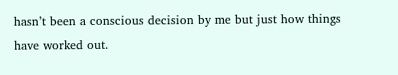hasn’t been a conscious decision by me but just how things have worked out.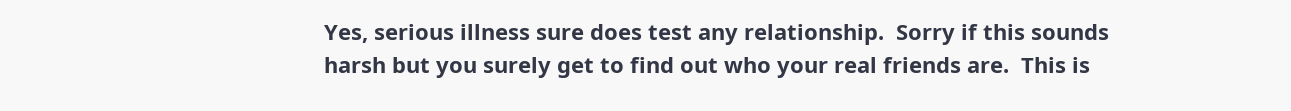Yes, serious illness sure does test any relationship.  Sorry if this sounds harsh but you surely get to find out who your real friends are.  This is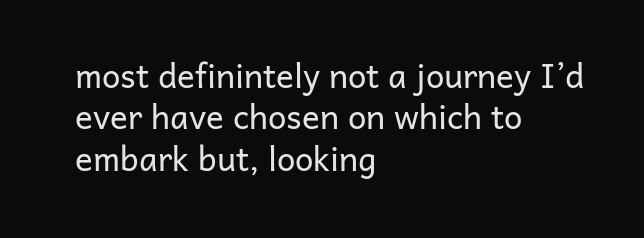most definintely not a journey I’d ever have chosen on which to embark but, looking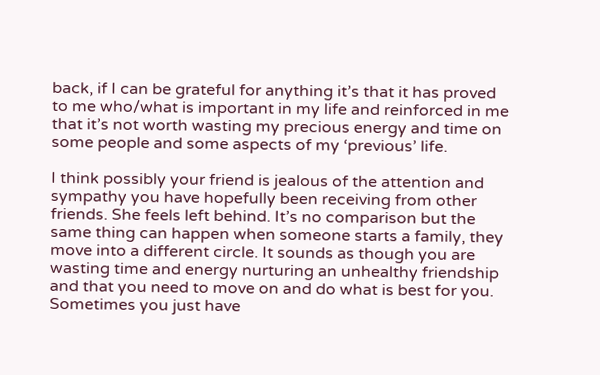back, if I can be grateful for anything it’s that it has proved to me who/what is important in my life and reinforced in me that it’s not worth wasting my precious energy and time on some people and some aspects of my ‘previous’ life.

I think possibly your friend is jealous of the attention and sympathy you have hopefully been receiving from other friends. She feels left behind. It’s no comparison but the same thing can happen when someone starts a family, they move into a different circle. It sounds as though you are wasting time and energy nurturing an unhealthy friendship and that you need to move on and do what is best for you. Sometimes you just have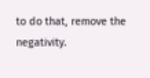to do that, remove the negativity.